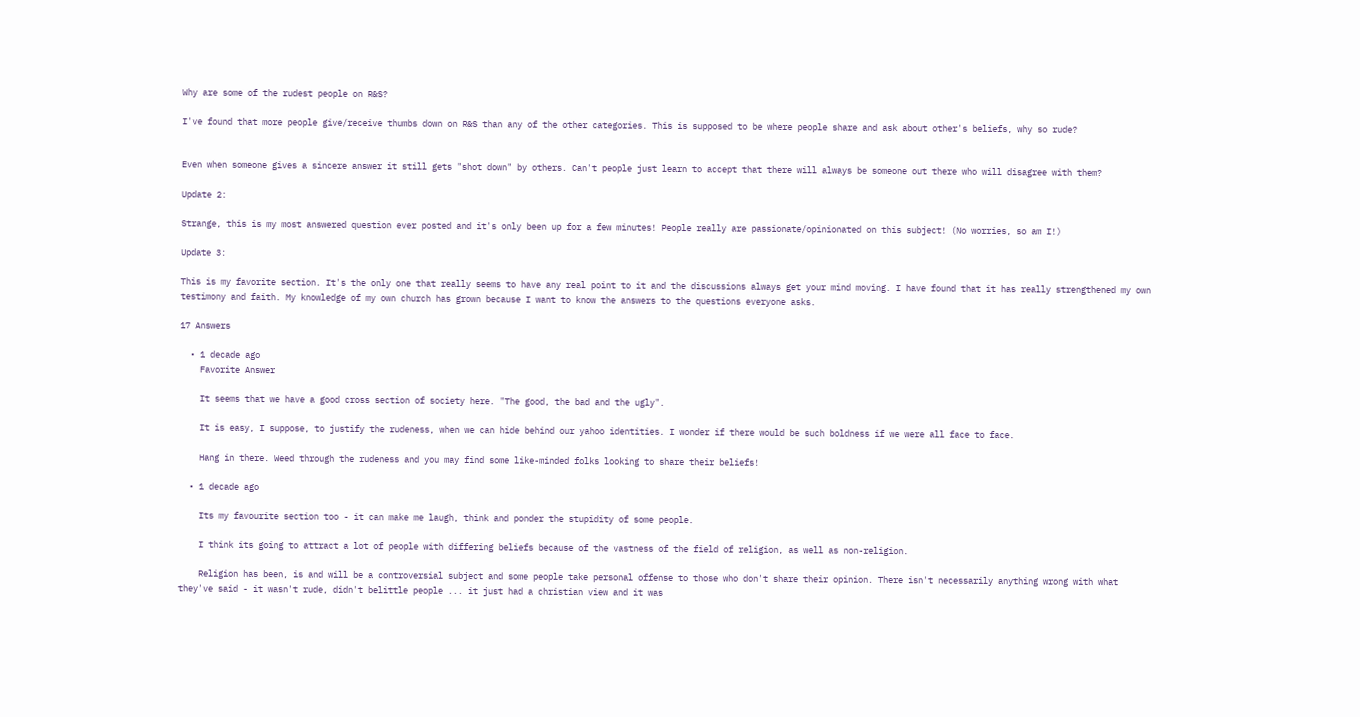Why are some of the rudest people on R&S?

I've found that more people give/receive thumbs down on R&S than any of the other categories. This is supposed to be where people share and ask about other's beliefs, why so rude?


Even when someone gives a sincere answer it still gets "shot down" by others. Can't people just learn to accept that there will always be someone out there who will disagree with them?

Update 2:

Strange, this is my most answered question ever posted and it's only been up for a few minutes! People really are passionate/opinionated on this subject! (No worries, so am I!)

Update 3:

This is my favorite section. It's the only one that really seems to have any real point to it and the discussions always get your mind moving. I have found that it has really strengthened my own testimony and faith. My knowledge of my own church has grown because I want to know the answers to the questions everyone asks.

17 Answers

  • 1 decade ago
    Favorite Answer

    It seems that we have a good cross section of society here. "The good, the bad and the ugly".

    It is easy, I suppose, to justify the rudeness, when we can hide behind our yahoo identities. I wonder if there would be such boldness if we were all face to face.

    Hang in there. Weed through the rudeness and you may find some like-minded folks looking to share their beliefs!

  • 1 decade ago

    Its my favourite section too - it can make me laugh, think and ponder the stupidity of some people.

    I think its going to attract a lot of people with differing beliefs because of the vastness of the field of religion, as well as non-religion.

    Religion has been, is and will be a controversial subject and some people take personal offense to those who don't share their opinion. There isn't necessarily anything wrong with what they've said - it wasn't rude, didn't belittle people ... it just had a christian view and it was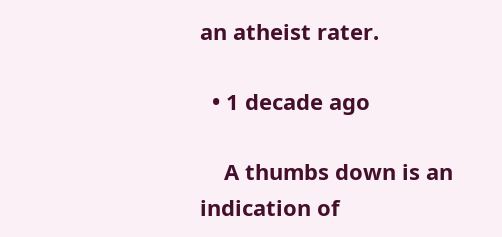an atheist rater.

  • 1 decade ago

    A thumbs down is an indication of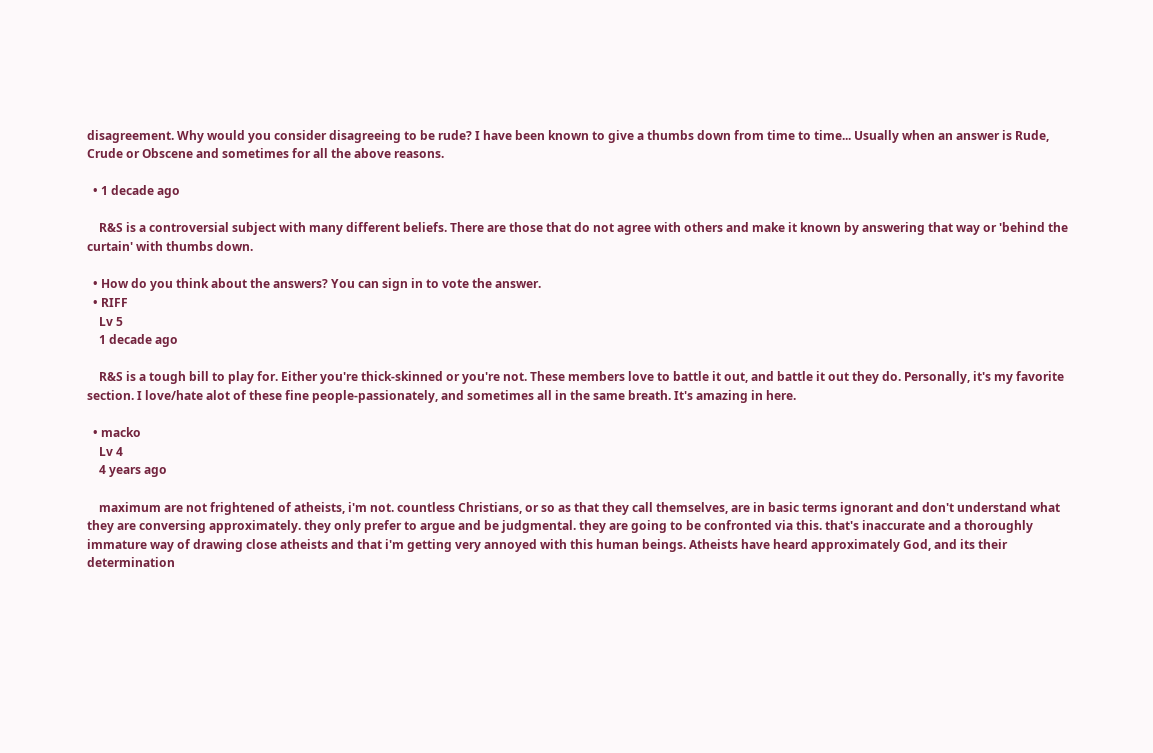disagreement. Why would you consider disagreeing to be rude? I have been known to give a thumbs down from time to time... Usually when an answer is Rude, Crude or Obscene and sometimes for all the above reasons.

  • 1 decade ago

    R&S is a controversial subject with many different beliefs. There are those that do not agree with others and make it known by answering that way or 'behind the curtain' with thumbs down.

  • How do you think about the answers? You can sign in to vote the answer.
  • RIFF
    Lv 5
    1 decade ago

    R&S is a tough bill to play for. Either you're thick-skinned or you're not. These members love to battle it out, and battle it out they do. Personally, it's my favorite section. I love/hate alot of these fine people-passionately, and sometimes all in the same breath. It's amazing in here.

  • macko
    Lv 4
    4 years ago

    maximum are not frightened of atheists, i'm not. countless Christians, or so as that they call themselves, are in basic terms ignorant and don't understand what they are conversing approximately. they only prefer to argue and be judgmental. they are going to be confronted via this. that's inaccurate and a thoroughly immature way of drawing close atheists and that i'm getting very annoyed with this human beings. Atheists have heard approximately God, and its their determination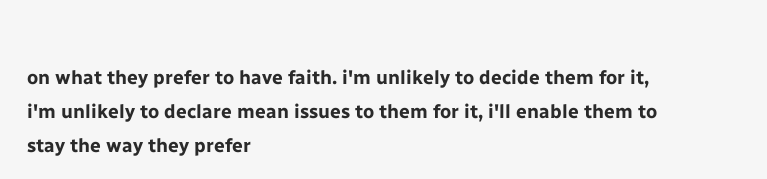on what they prefer to have faith. i'm unlikely to decide them for it, i'm unlikely to declare mean issues to them for it, i'll enable them to stay the way they prefer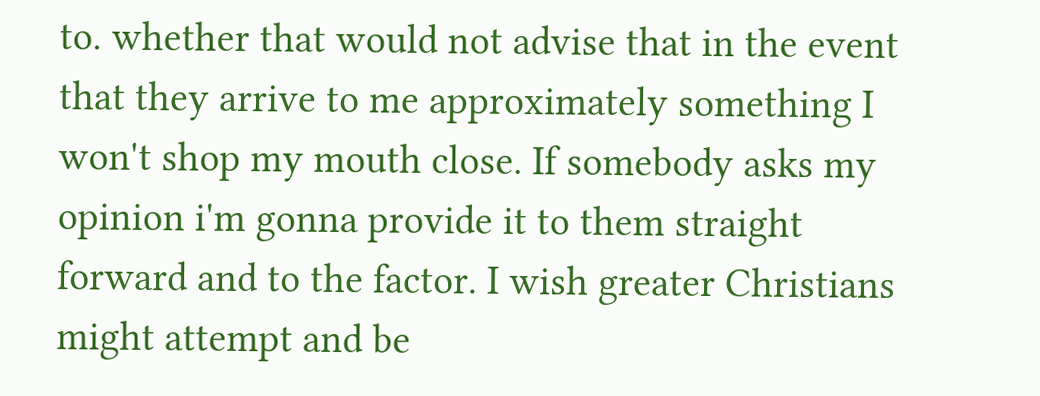to. whether that would not advise that in the event that they arrive to me approximately something I won't shop my mouth close. If somebody asks my opinion i'm gonna provide it to them straight forward and to the factor. I wish greater Christians might attempt and be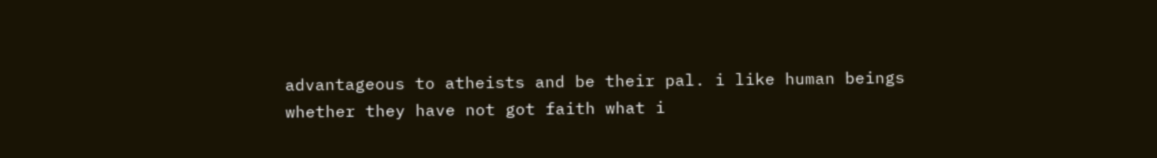advantageous to atheists and be their pal. i like human beings whether they have not got faith what i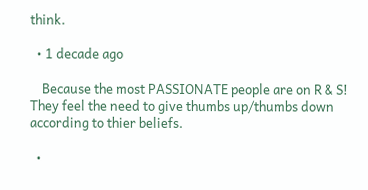think.

  • 1 decade ago

    Because the most PASSIONATE people are on R & S! They feel the need to give thumbs up/thumbs down according to thier beliefs.

  •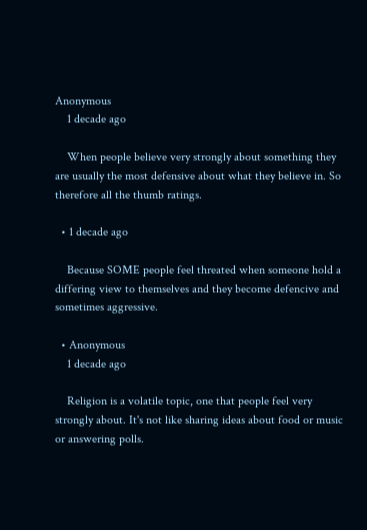Anonymous
    1 decade ago

    When people believe very strongly about something they are usually the most defensive about what they believe in. So therefore all the thumb ratings.

  • 1 decade ago

    Because SOME people feel threated when someone hold a differing view to themselves and they become defencive and sometimes aggressive.

  • Anonymous
    1 decade ago

    Religion is a volatile topic, one that people feel very strongly about. It's not like sharing ideas about food or music or answering polls.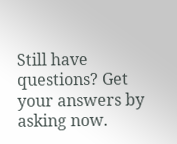Still have questions? Get your answers by asking now.